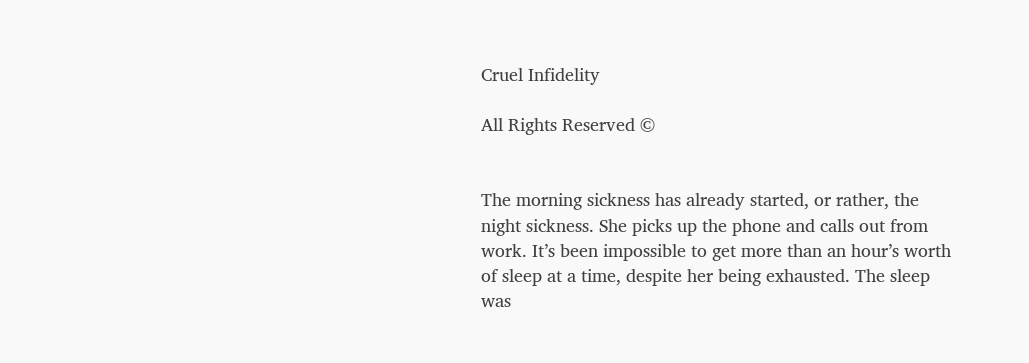Cruel Infidelity

All Rights Reserved ©


The morning sickness has already started, or rather, the night sickness. She picks up the phone and calls out from work. It’s been impossible to get more than an hour’s worth of sleep at a time, despite her being exhausted. The sleep was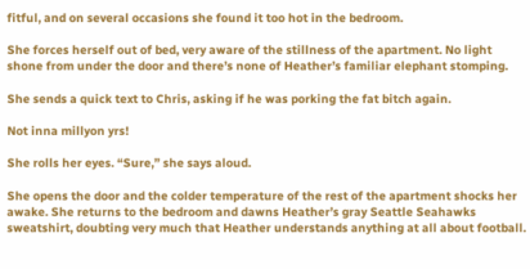fitful, and on several occasions she found it too hot in the bedroom.

She forces herself out of bed, very aware of the stillness of the apartment. No light shone from under the door and there’s none of Heather’s familiar elephant stomping.

She sends a quick text to Chris, asking if he was porking the fat bitch again.

Not inna millyon yrs!

She rolls her eyes. “Sure,” she says aloud.

She opens the door and the colder temperature of the rest of the apartment shocks her awake. She returns to the bedroom and dawns Heather’s gray Seattle Seahawks sweatshirt, doubting very much that Heather understands anything at all about football.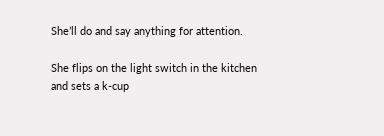She’ll do and say anything for attention.

She flips on the light switch in the kitchen and sets a k-cup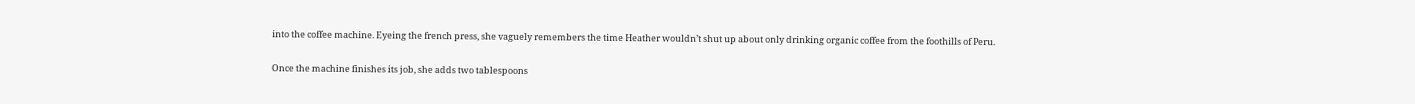into the coffee machine. Eyeing the french press, she vaguely remembers the time Heather wouldn’t shut up about only drinking organic coffee from the foothills of Peru.

Once the machine finishes its job, she adds two tablespoons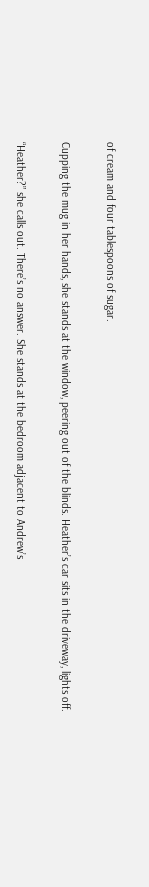of cream and four tablespoons of sugar.

Cupping the mug in her hands, she stands at the window, peering out of the blinds. Heather’s car sits in the driveway, lights off.

“Heather?” she calls out. There’s no answer. She stands at the bedroom adjacent to Andrew’s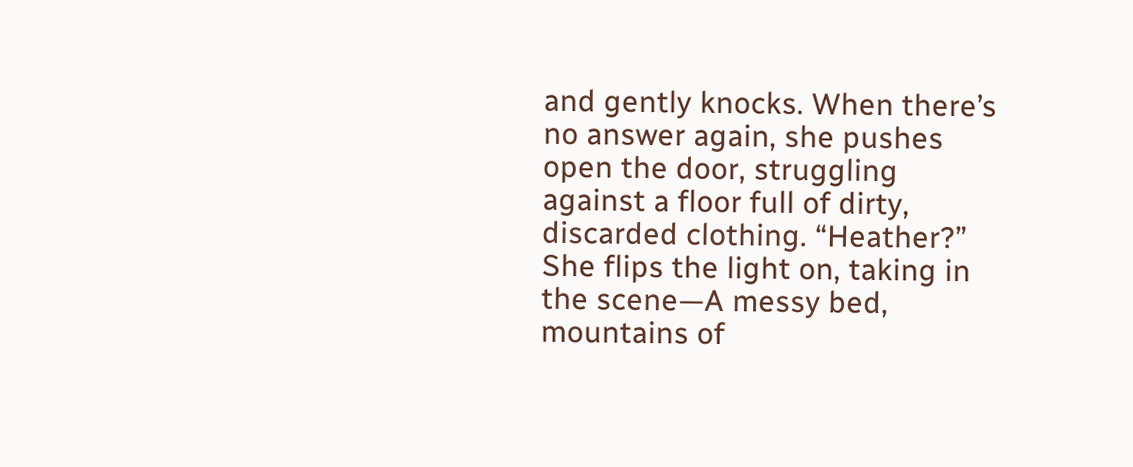and gently knocks. When there’s no answer again, she pushes open the door, struggling against a floor full of dirty, discarded clothing. “Heather?” She flips the light on, taking in the scene—A messy bed, mountains of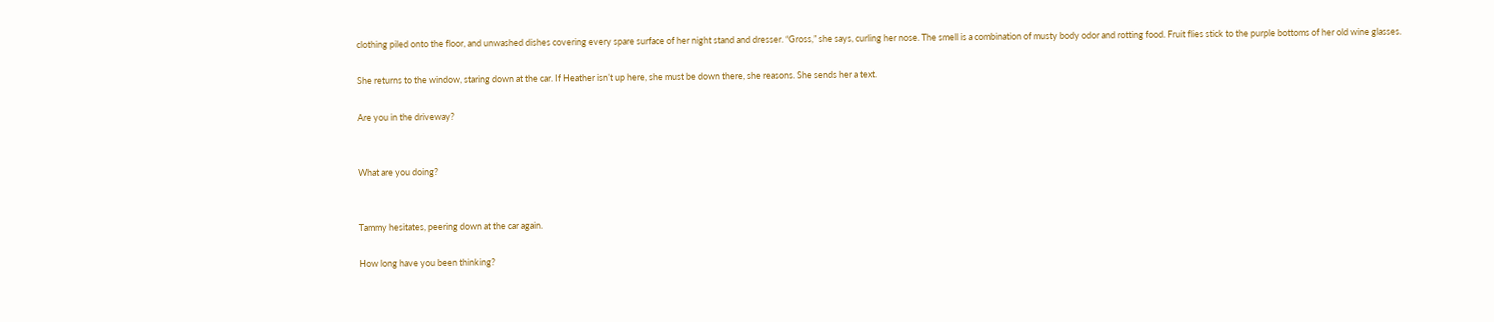clothing piled onto the floor, and unwashed dishes covering every spare surface of her night stand and dresser. “Gross,” she says, curling her nose. The smell is a combination of musty body odor and rotting food. Fruit flies stick to the purple bottoms of her old wine glasses.

She returns to the window, staring down at the car. If Heather isn’t up here, she must be down there, she reasons. She sends her a text.

Are you in the driveway?


What are you doing?


Tammy hesitates, peering down at the car again.

How long have you been thinking?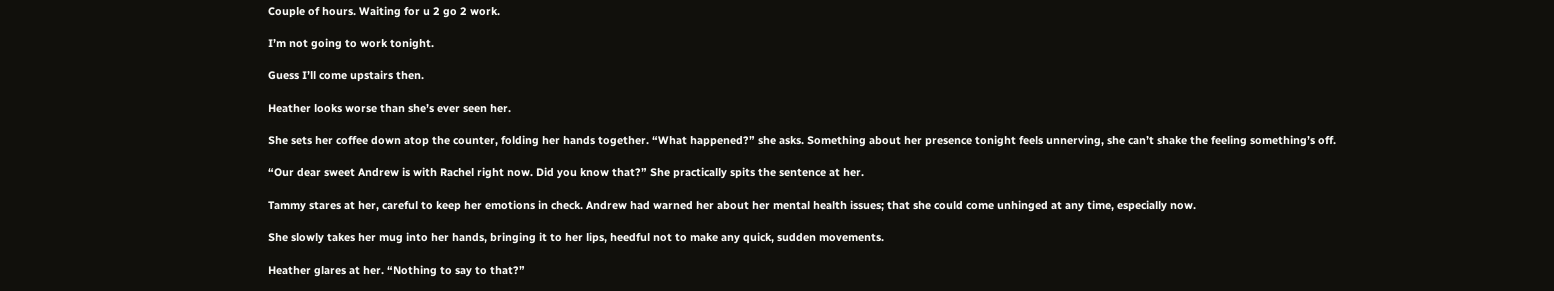Couple of hours. Waiting for u 2 go 2 work.

I’m not going to work tonight.

Guess I’ll come upstairs then.

Heather looks worse than she’s ever seen her.

She sets her coffee down atop the counter, folding her hands together. “What happened?” she asks. Something about her presence tonight feels unnerving, she can’t shake the feeling something’s off.

“Our dear sweet Andrew is with Rachel right now. Did you know that?” She practically spits the sentence at her.

Tammy stares at her, careful to keep her emotions in check. Andrew had warned her about her mental health issues; that she could come unhinged at any time, especially now.

She slowly takes her mug into her hands, bringing it to her lips, heedful not to make any quick, sudden movements.

Heather glares at her. “Nothing to say to that?”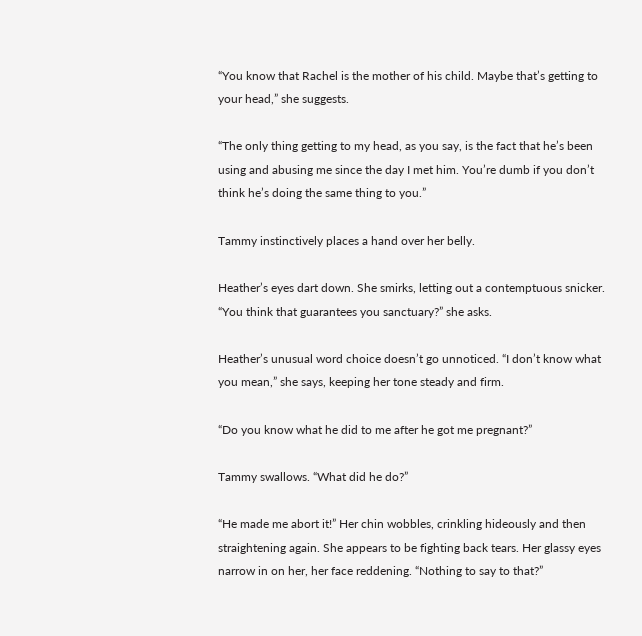“You know that Rachel is the mother of his child. Maybe that’s getting to your head,” she suggests.

“The only thing getting to my head, as you say, is the fact that he’s been using and abusing me since the day I met him. You’re dumb if you don’t think he’s doing the same thing to you.”

Tammy instinctively places a hand over her belly.

Heather’s eyes dart down. She smirks, letting out a contemptuous snicker. “You think that guarantees you sanctuary?” she asks.

Heather’s unusual word choice doesn’t go unnoticed. “I don’t know what you mean,” she says, keeping her tone steady and firm.

“Do you know what he did to me after he got me pregnant?”

Tammy swallows. “What did he do?”

“He made me abort it!” Her chin wobbles, crinkling hideously and then straightening again. She appears to be fighting back tears. Her glassy eyes narrow in on her, her face reddening. “Nothing to say to that?”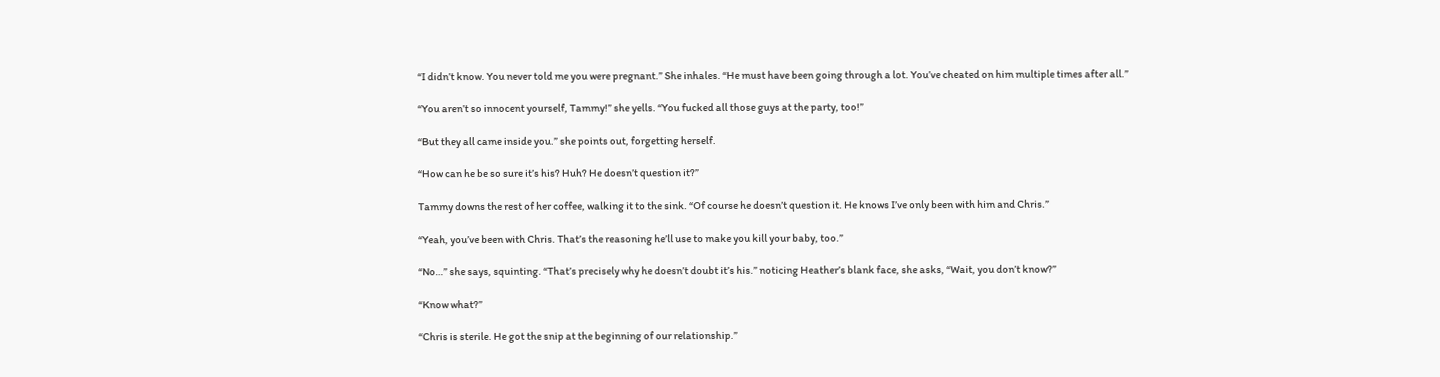“I didn’t know. You never told me you were pregnant.” She inhales. “He must have been going through a lot. You’ve cheated on him multiple times after all.”

“You aren’t so innocent yourself, Tammy!” she yells. “You fucked all those guys at the party, too!”

“But they all came inside you.” she points out, forgetting herself.

“How can he be so sure it’s his? Huh? He doesn’t question it?”

Tammy downs the rest of her coffee, walking it to the sink. “Of course he doesn’t question it. He knows I’ve only been with him and Chris.”

“Yeah, you’ve been with Chris. That’s the reasoning he’ll use to make you kill your baby, too.”

“No…” she says, squinting. “That’s precisely why he doesn’t doubt it’s his.” noticing Heather’s blank face, she asks, “Wait, you don’t know?”

“Know what?”

“Chris is sterile. He got the snip at the beginning of our relationship.”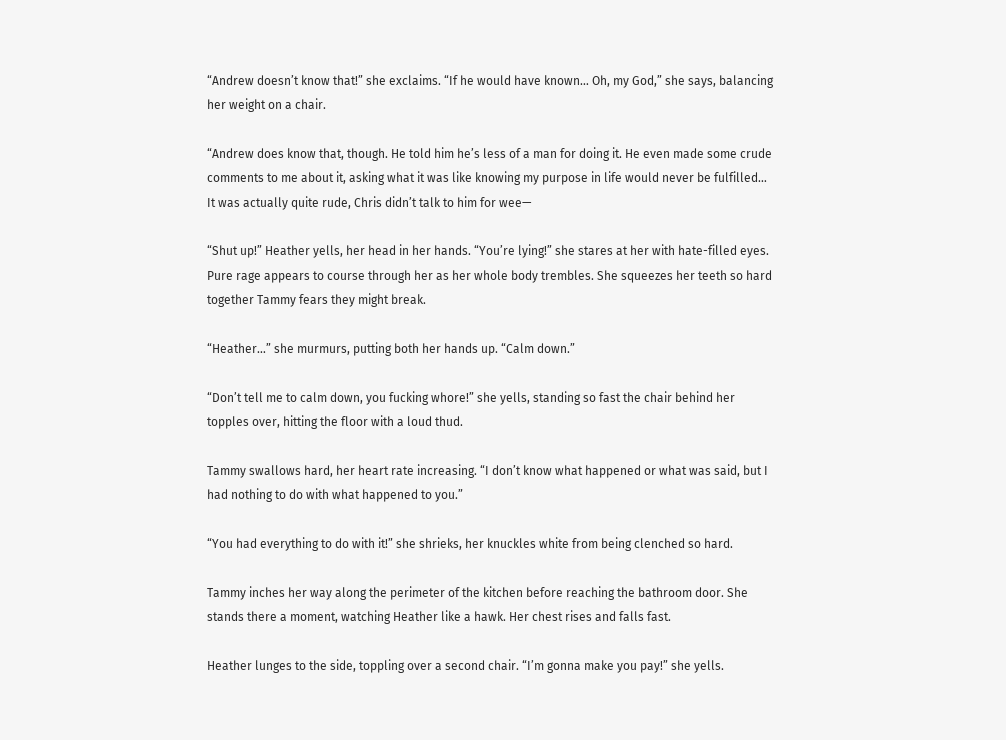“Andrew doesn’t know that!” she exclaims. “If he would have known… Oh, my God,” she says, balancing her weight on a chair.

“Andrew does know that, though. He told him he’s less of a man for doing it. He even made some crude comments to me about it, asking what it was like knowing my purpose in life would never be fulfilled… It was actually quite rude, Chris didn’t talk to him for wee—

“Shut up!” Heather yells, her head in her hands. “You’re lying!” she stares at her with hate-filled eyes. Pure rage appears to course through her as her whole body trembles. She squeezes her teeth so hard together Tammy fears they might break.

“Heather…” she murmurs, putting both her hands up. “Calm down.”

“Don’t tell me to calm down, you fucking whore!” she yells, standing so fast the chair behind her topples over, hitting the floor with a loud thud.

Tammy swallows hard, her heart rate increasing. “I don’t know what happened or what was said, but I had nothing to do with what happened to you.”

“You had everything to do with it!” she shrieks, her knuckles white from being clenched so hard.

Tammy inches her way along the perimeter of the kitchen before reaching the bathroom door. She stands there a moment, watching Heather like a hawk. Her chest rises and falls fast.

Heather lunges to the side, toppling over a second chair. “I’m gonna make you pay!” she yells.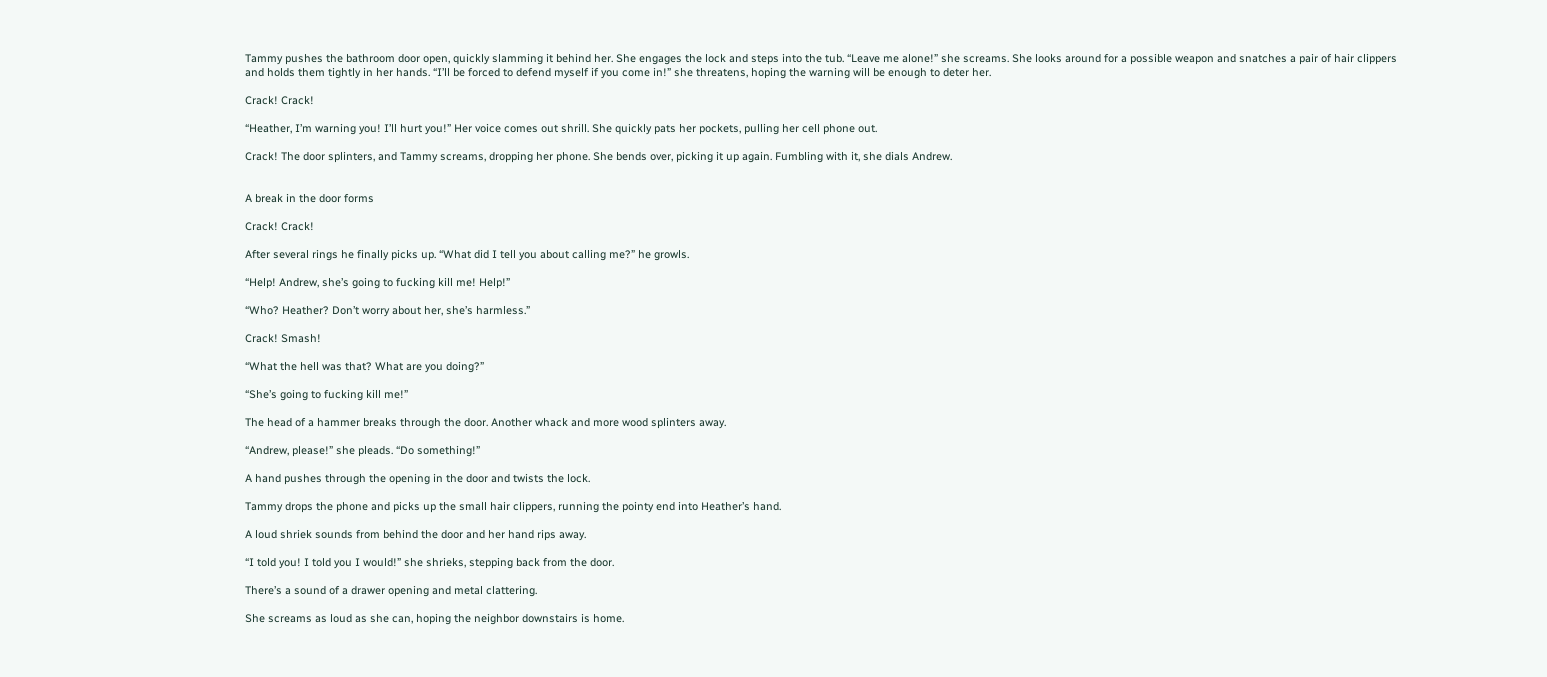Tammy pushes the bathroom door open, quickly slamming it behind her. She engages the lock and steps into the tub. “Leave me alone!” she screams. She looks around for a possible weapon and snatches a pair of hair clippers and holds them tightly in her hands. “I’ll be forced to defend myself if you come in!” she threatens, hoping the warning will be enough to deter her.

Crack! Crack!

“Heather, I’m warning you! I’ll hurt you!” Her voice comes out shrill. She quickly pats her pockets, pulling her cell phone out.

Crack! The door splinters, and Tammy screams, dropping her phone. She bends over, picking it up again. Fumbling with it, she dials Andrew.


A break in the door forms

Crack! Crack!

After several rings he finally picks up. “What did I tell you about calling me?” he growls.

“Help! Andrew, she’s going to fucking kill me! Help!”

“Who? Heather? Don’t worry about her, she’s harmless.”

Crack! Smash!

“What the hell was that? What are you doing?”

“She’s going to fucking kill me!”

The head of a hammer breaks through the door. Another whack and more wood splinters away.

“Andrew, please!” she pleads. “Do something!”

A hand pushes through the opening in the door and twists the lock.

Tammy drops the phone and picks up the small hair clippers, running the pointy end into Heather’s hand.

A loud shriek sounds from behind the door and her hand rips away.

“I told you! I told you I would!” she shrieks, stepping back from the door.

There’s a sound of a drawer opening and metal clattering.

She screams as loud as she can, hoping the neighbor downstairs is home.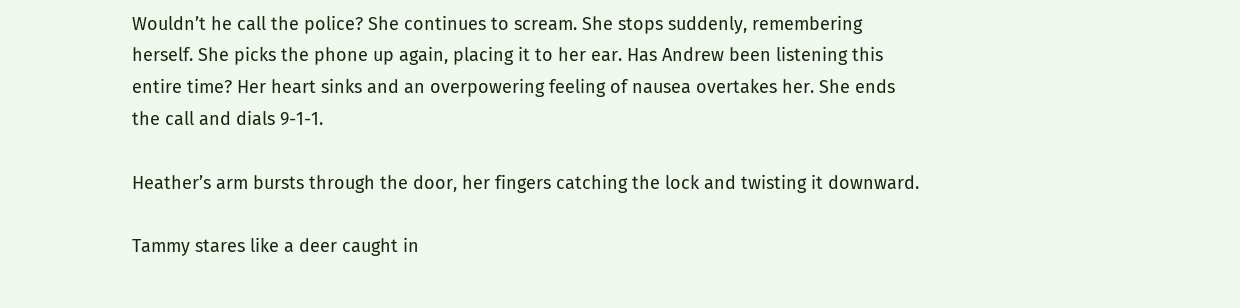Wouldn’t he call the police? She continues to scream. She stops suddenly, remembering herself. She picks the phone up again, placing it to her ear. Has Andrew been listening this entire time? Her heart sinks and an overpowering feeling of nausea overtakes her. She ends the call and dials 9-1-1.

Heather’s arm bursts through the door, her fingers catching the lock and twisting it downward.

Tammy stares like a deer caught in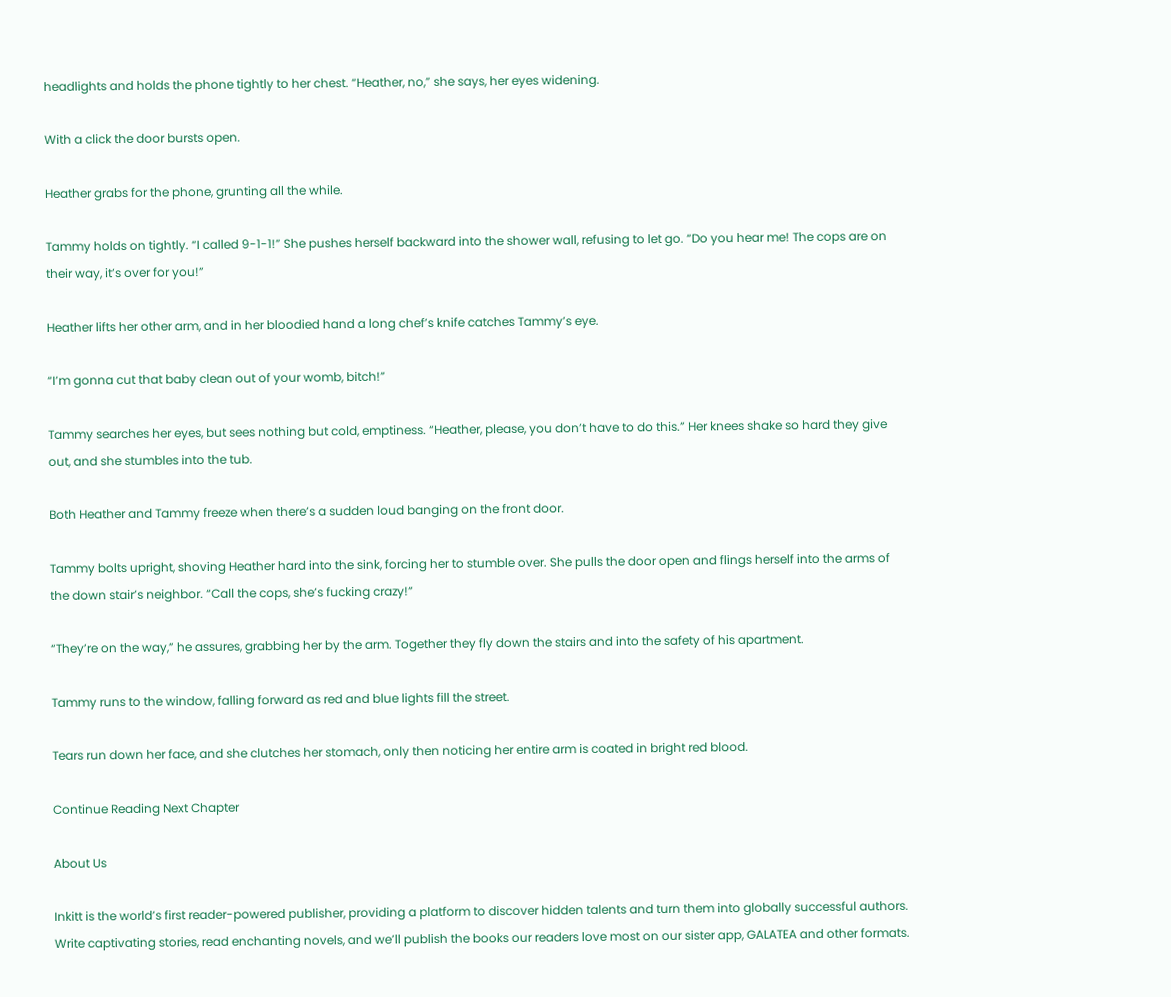headlights and holds the phone tightly to her chest. “Heather, no,” she says, her eyes widening.

With a click the door bursts open.

Heather grabs for the phone, grunting all the while.

Tammy holds on tightly. “I called 9-1-1!” She pushes herself backward into the shower wall, refusing to let go. “Do you hear me! The cops are on their way, it’s over for you!”

Heather lifts her other arm, and in her bloodied hand a long chef’s knife catches Tammy’s eye.

“I’m gonna cut that baby clean out of your womb, bitch!”

Tammy searches her eyes, but sees nothing but cold, emptiness. “Heather, please, you don’t have to do this.” Her knees shake so hard they give out, and she stumbles into the tub.

Both Heather and Tammy freeze when there’s a sudden loud banging on the front door.

Tammy bolts upright, shoving Heather hard into the sink, forcing her to stumble over. She pulls the door open and flings herself into the arms of the down stair’s neighbor. “Call the cops, she’s fucking crazy!”

“They’re on the way,” he assures, grabbing her by the arm. Together they fly down the stairs and into the safety of his apartment.

Tammy runs to the window, falling forward as red and blue lights fill the street.

Tears run down her face, and she clutches her stomach, only then noticing her entire arm is coated in bright red blood.

Continue Reading Next Chapter

About Us

Inkitt is the world’s first reader-powered publisher, providing a platform to discover hidden talents and turn them into globally successful authors. Write captivating stories, read enchanting novels, and we’ll publish the books our readers love most on our sister app, GALATEA and other formats.